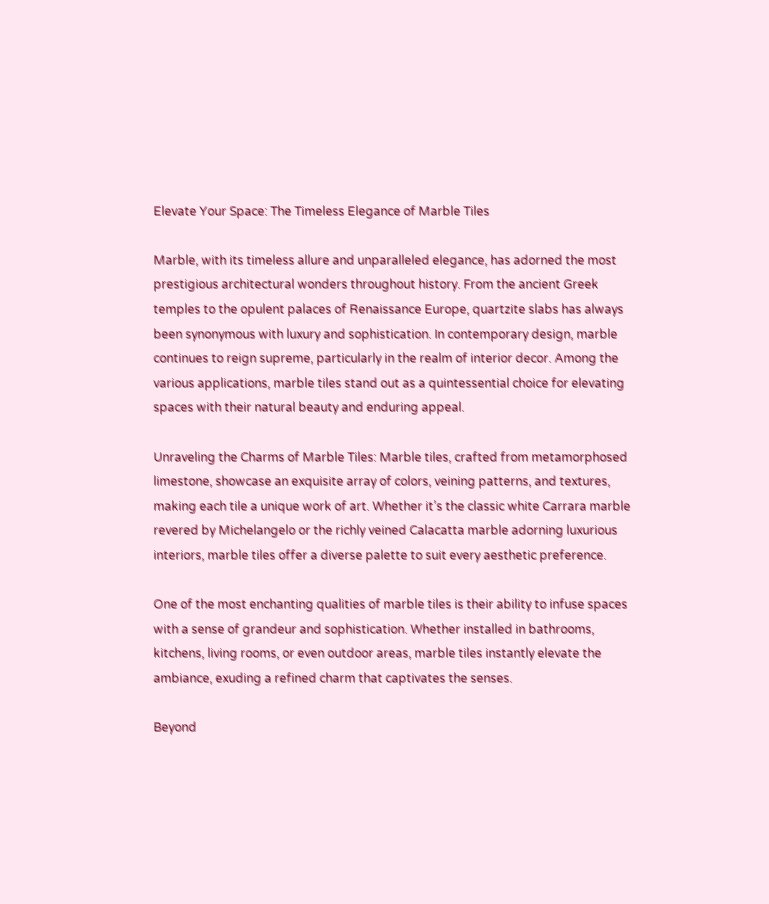Elevate Your Space: The Timeless Elegance of Marble Tiles

Marble, with its timeless allure and unparalleled elegance, has adorned the most prestigious architectural wonders throughout history. From the ancient Greek temples to the opulent palaces of Renaissance Europe, quartzite slabs has always been synonymous with luxury and sophistication. In contemporary design, marble continues to reign supreme, particularly in the realm of interior decor. Among the various applications, marble tiles stand out as a quintessential choice for elevating spaces with their natural beauty and enduring appeal.

Unraveling the Charms of Marble Tiles: Marble tiles, crafted from metamorphosed limestone, showcase an exquisite array of colors, veining patterns, and textures, making each tile a unique work of art. Whether it’s the classic white Carrara marble revered by Michelangelo or the richly veined Calacatta marble adorning luxurious interiors, marble tiles offer a diverse palette to suit every aesthetic preference.

One of the most enchanting qualities of marble tiles is their ability to infuse spaces with a sense of grandeur and sophistication. Whether installed in bathrooms, kitchens, living rooms, or even outdoor areas, marble tiles instantly elevate the ambiance, exuding a refined charm that captivates the senses.

Beyond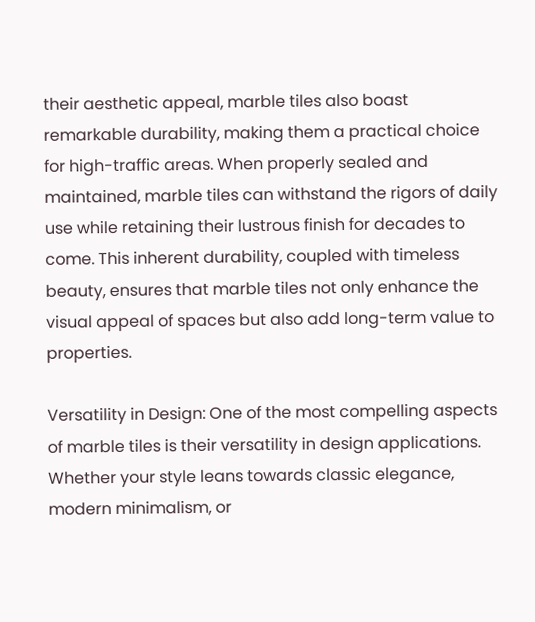their aesthetic appeal, marble tiles also boast remarkable durability, making them a practical choice for high-traffic areas. When properly sealed and maintained, marble tiles can withstand the rigors of daily use while retaining their lustrous finish for decades to come. This inherent durability, coupled with timeless beauty, ensures that marble tiles not only enhance the visual appeal of spaces but also add long-term value to properties.

Versatility in Design: One of the most compelling aspects of marble tiles is their versatility in design applications. Whether your style leans towards classic elegance, modern minimalism, or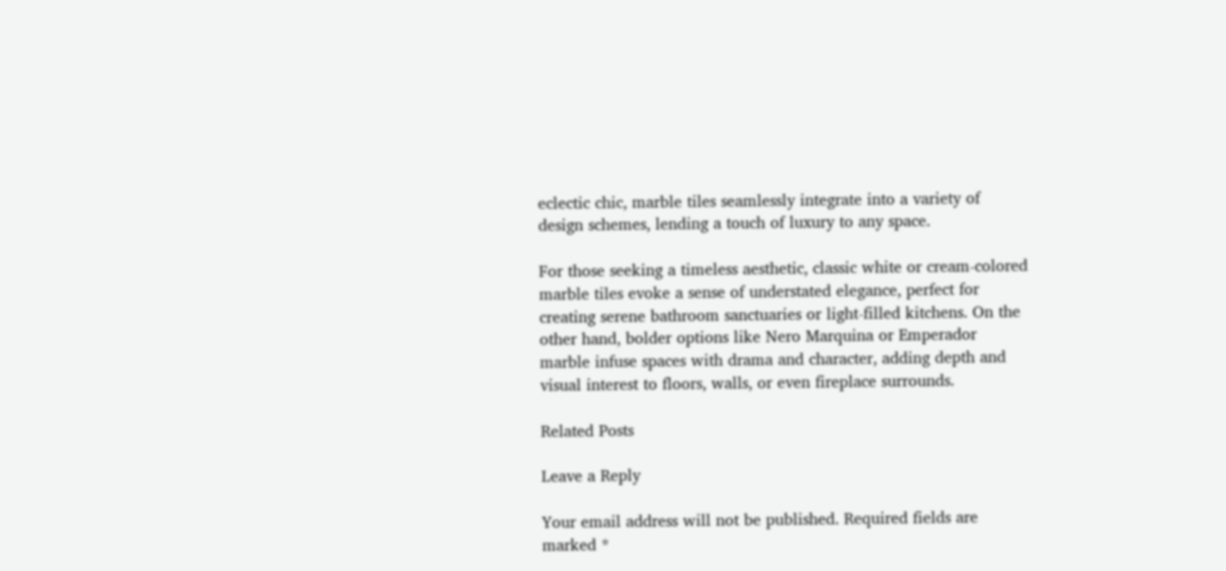eclectic chic, marble tiles seamlessly integrate into a variety of design schemes, lending a touch of luxury to any space.

For those seeking a timeless aesthetic, classic white or cream-colored marble tiles evoke a sense of understated elegance, perfect for creating serene bathroom sanctuaries or light-filled kitchens. On the other hand, bolder options like Nero Marquina or Emperador marble infuse spaces with drama and character, adding depth and visual interest to floors, walls, or even fireplace surrounds.

Related Posts

Leave a Reply

Your email address will not be published. Required fields are marked *